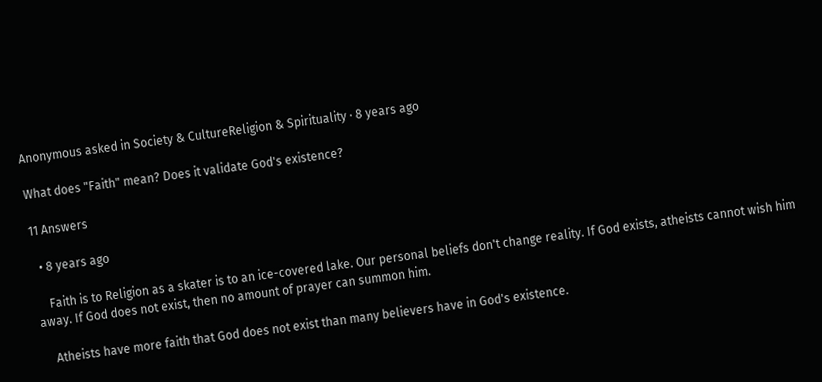Anonymous asked in Society & CultureReligion & Spirituality · 8 years ago

What does "Faith" mean? Does it validate God's existence?

11 Answers

  • 8 years ago

    Faith is to Religion as a skater is to an ice-covered lake. Our personal beliefs don't change reality. If God exists, atheists cannot wish him away. If God does not exist, then no amount of prayer can summon him.

    Atheists have more faith that God does not exist than many believers have in God's existence.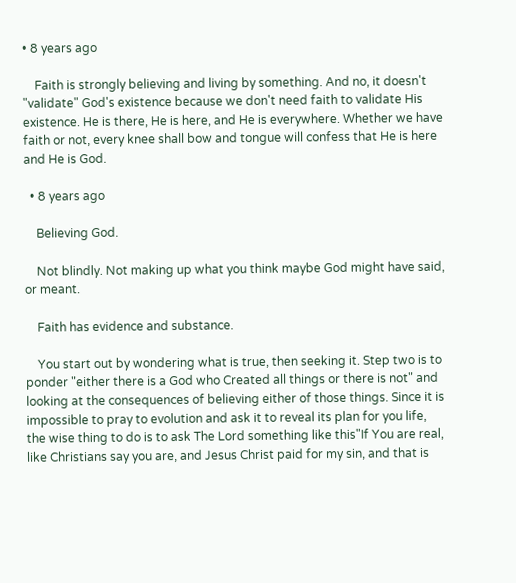• 8 years ago

    Faith is strongly believing and living by something. And no, it doesn't "validate" God's existence because we don't need faith to validate His existence. He is there, He is here, and He is everywhere. Whether we have faith or not, every knee shall bow and tongue will confess that He is here and He is God.

  • 8 years ago

    Believing God.

    Not blindly. Not making up what you think maybe God might have said, or meant.

    Faith has evidence and substance.

    You start out by wondering what is true, then seeking it. Step two is to ponder "either there is a God who Created all things or there is not" and looking at the consequences of believing either of those things. Since it is impossible to pray to evolution and ask it to reveal its plan for you life, the wise thing to do is to ask The Lord something like this"If You are real, like Christians say you are, and Jesus Christ paid for my sin, and that is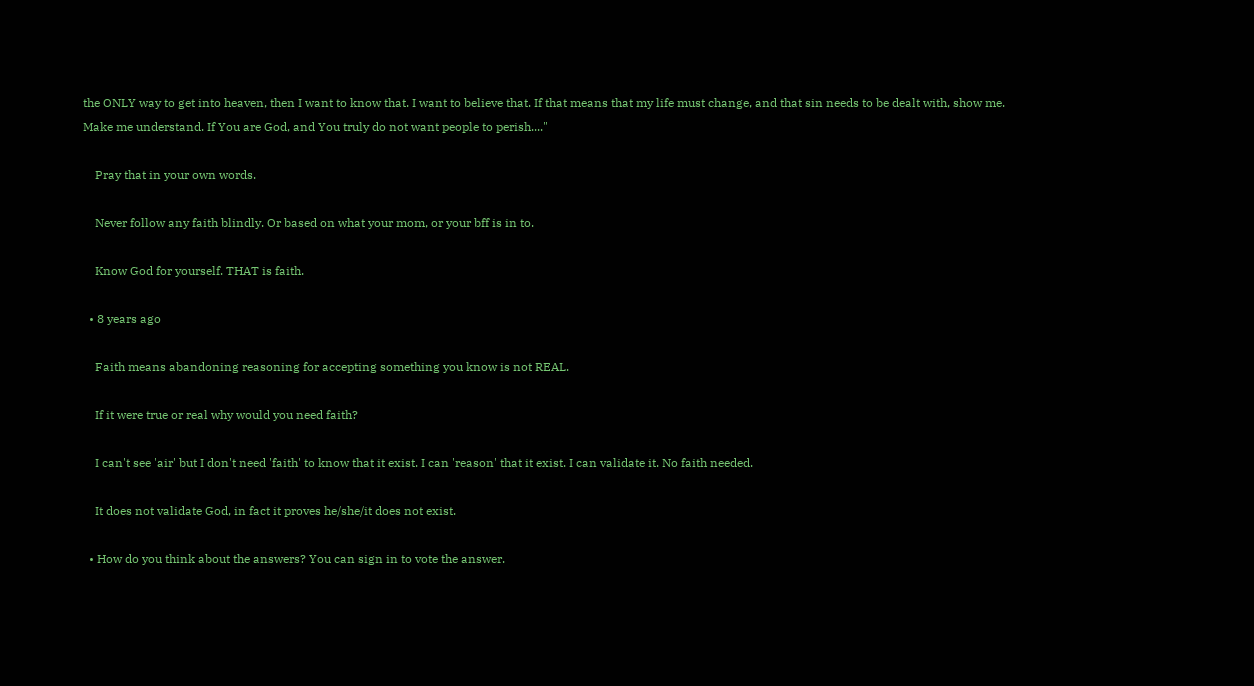the ONLY way to get into heaven, then I want to know that. I want to believe that. If that means that my life must change, and that sin needs to be dealt with, show me. Make me understand. If You are God, and You truly do not want people to perish...."

    Pray that in your own words.

    Never follow any faith blindly. Or based on what your mom, or your bff is in to.

    Know God for yourself. THAT is faith.

  • 8 years ago

    Faith means abandoning reasoning for accepting something you know is not REAL.

    If it were true or real why would you need faith?

    I can't see 'air' but I don't need 'faith' to know that it exist. I can 'reason' that it exist. I can validate it. No faith needed.

    It does not validate God, in fact it proves he/she/it does not exist.

  • How do you think about the answers? You can sign in to vote the answer.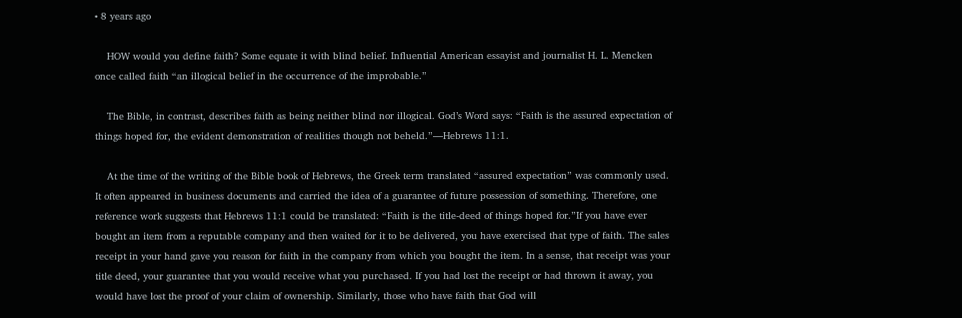• 8 years ago

    HOW would you define faith? Some equate it with blind belief. Influential American essayist and journalist H. L. Mencken once called faith “an illogical belief in the occurrence of the improbable.”

    The Bible, in contrast, describes faith as being neither blind nor illogical. God’s Word says: “Faith is the assured expectation of things hoped for, the evident demonstration of realities though not beheld.”—Hebrews 11:1.

    At the time of the writing of the Bible book of Hebrews, the Greek term translated “assured expectation” was commonly used. It often appeared in business documents and carried the idea of a guarantee of future possession of something. Therefore, one reference work suggests that Hebrews 11:1 could be translated: “Faith is the title-deed of things hoped for.”If you have ever bought an item from a reputable company and then waited for it to be delivered, you have exercised that type of faith. The sales receipt in your hand gave you reason for faith in the company from which you bought the item. In a sense, that receipt was your title deed, your guarantee that you would receive what you purchased. If you had lost the receipt or had thrown it away, you would have lost the proof of your claim of ownership. Similarly, those who have faith that God will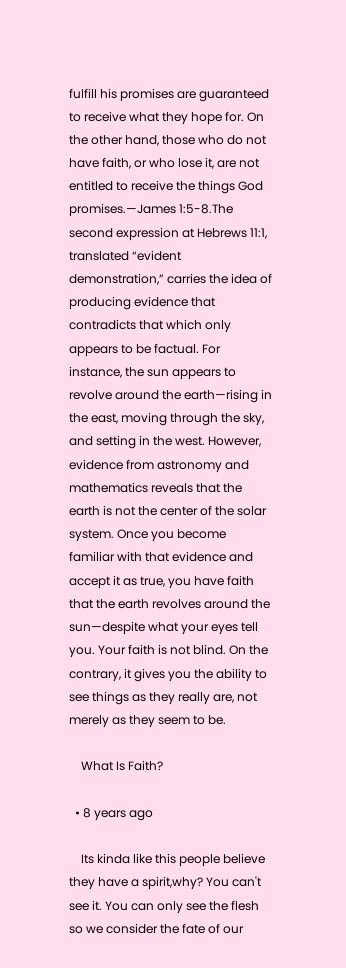fulfill his promises are guaranteed to receive what they hope for. On the other hand, those who do not have faith, or who lose it, are not entitled to receive the things God promises.—James 1:5-8.The second expression at Hebrews 11:1, translated “evident demonstration,” carries the idea of producing evidence that contradicts that which only appears to be factual. For instance, the sun appears to revolve around the earth—rising in the east, moving through the sky, and setting in the west. However, evidence from astronomy and mathematics reveals that the earth is not the center of the solar system. Once you become familiar with that evidence and accept it as true, you have faith that the earth revolves around the sun—despite what your eyes tell you. Your faith is not blind. On the contrary, it gives you the ability to see things as they really are, not merely as they seem to be.

    What Is Faith?

  • 8 years ago

    Its kinda like this people believe they have a spirit,why? You can't see it. You can only see the flesh so we consider the fate of our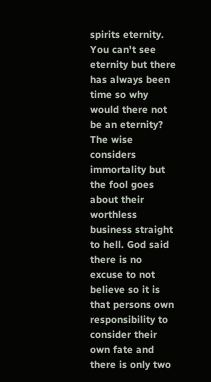spirits eternity. You can't see eternity but there has always been time so why would there not be an eternity? The wise considers immortality but the fool goes about their worthless business straight to hell. God said there is no excuse to not believe so it is that persons own responsibility to consider their own fate and there is only two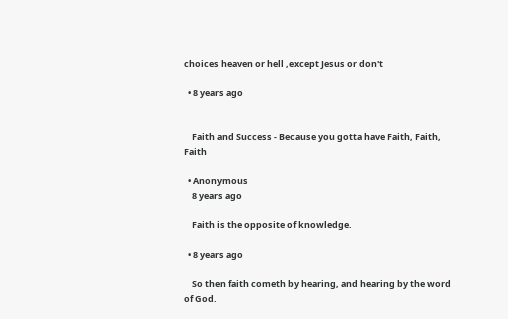choices heaven or hell ,except Jesus or don't

  • 8 years ago


    Faith and Success - Because you gotta have Faith, Faith, Faith

  • Anonymous
    8 years ago

    Faith is the opposite of knowledge.

  • 8 years ago

    So then faith cometh by hearing, and hearing by the word of God.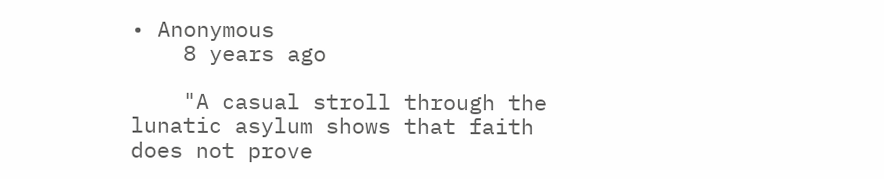• Anonymous
    8 years ago

    "A casual stroll through the lunatic asylum shows that faith does not prove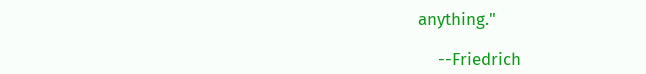anything."

    --Friedrich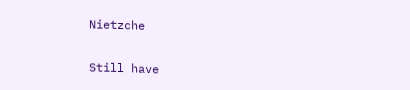Nietzche

Still have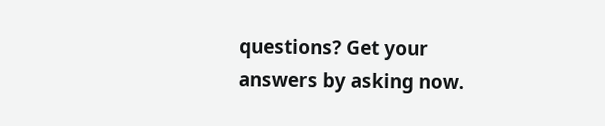questions? Get your answers by asking now.